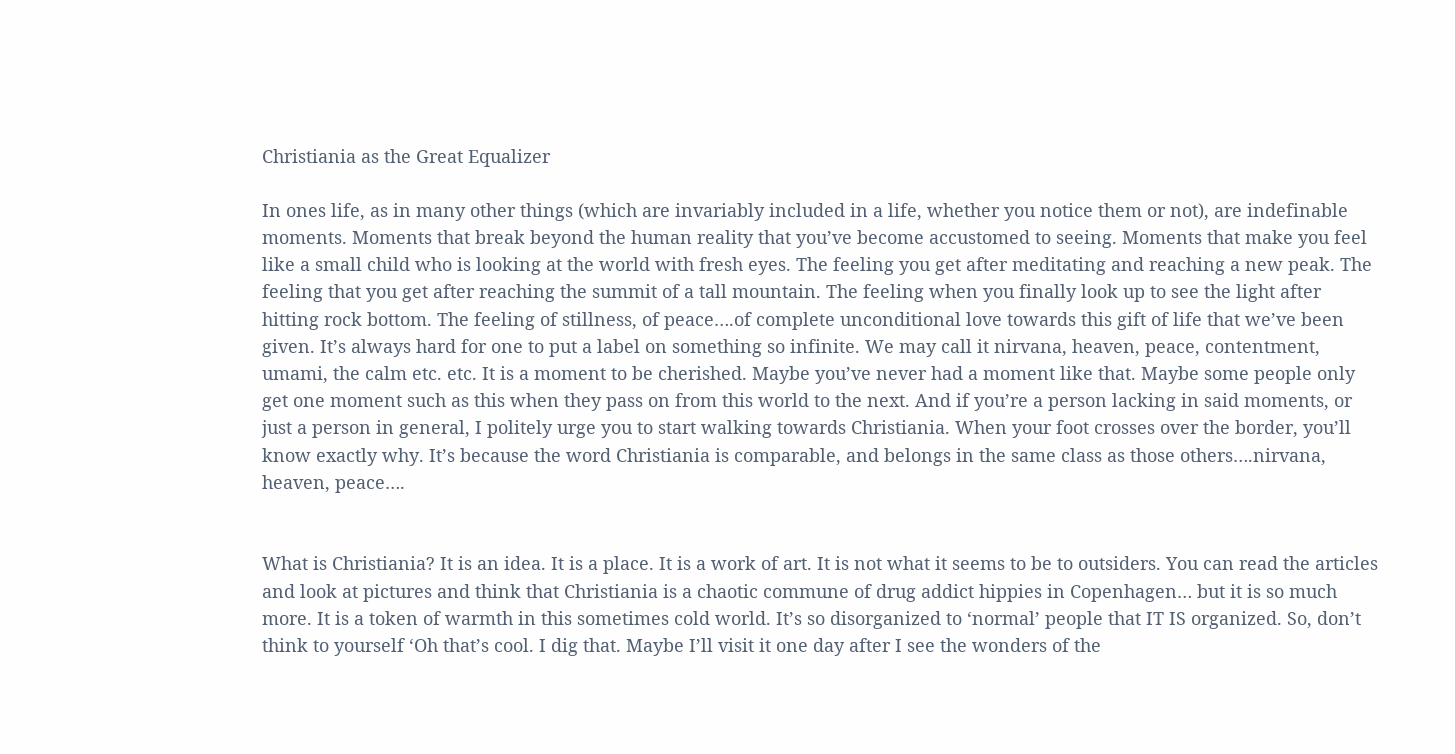Christiania as the Great Equalizer

In ones life, as in many other things (which are invariably included in a life, whether you notice them or not), are indefinable moments. Moments that break beyond the human reality that you’ve become accustomed to seeing. Moments that make you feel like a small child who is looking at the world with fresh eyes. The feeling you get after meditating and reaching a new peak. The feeling that you get after reaching the summit of a tall mountain. The feeling when you finally look up to see the light after hitting rock bottom. The feeling of stillness, of peace….of complete unconditional love towards this gift of life that we’ve been given. It’s always hard for one to put a label on something so infinite. We may call it nirvana, heaven, peace, contentment, umami, the calm etc. etc. It is a moment to be cherished. Maybe you’ve never had a moment like that. Maybe some people only get one moment such as this when they pass on from this world to the next. And if you’re a person lacking in said moments, or just a person in general, I politely urge you to start walking towards Christiania. When your foot crosses over the border, you’ll know exactly why. It’s because the word Christiania is comparable, and belongs in the same class as those others….nirvana, heaven, peace….


What is Christiania? It is an idea. It is a place. It is a work of art. It is not what it seems to be to outsiders. You can read the articles and look at pictures and think that Christiania is a chaotic commune of drug addict hippies in Copenhagen… but it is so much more. It is a token of warmth in this sometimes cold world. It’s so disorganized to ‘normal’ people that IT IS organized. So, don’t think to yourself ‘Oh that’s cool. I dig that. Maybe I’ll visit it one day after I see the wonders of the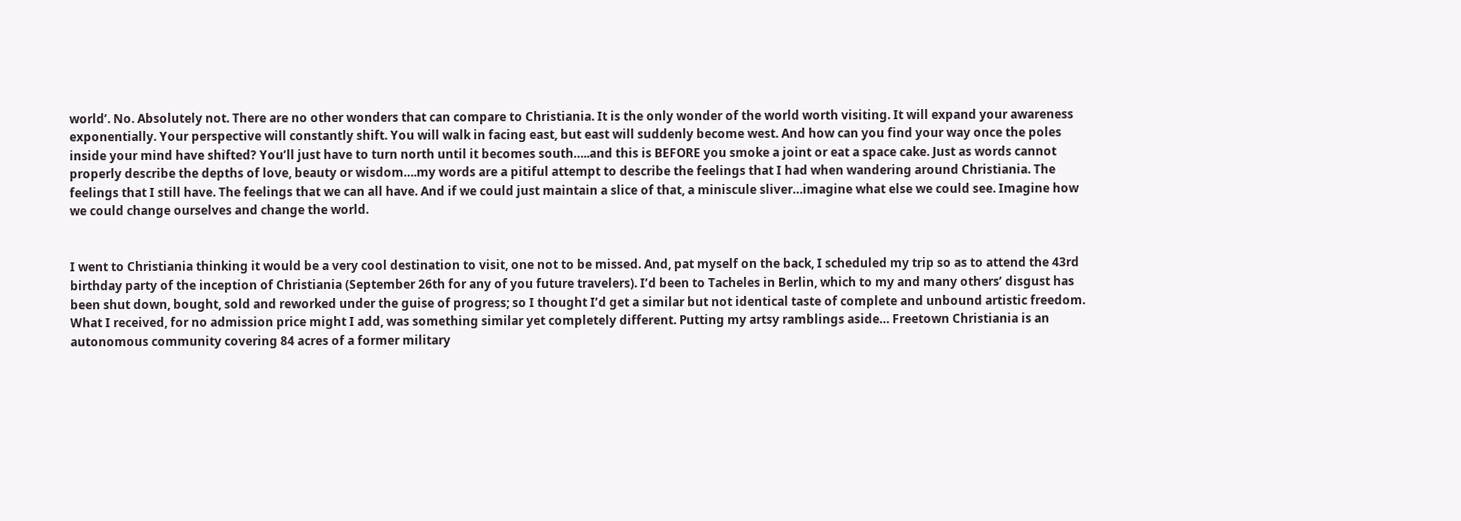world’. No. Absolutely not. There are no other wonders that can compare to Christiania. It is the only wonder of the world worth visiting. It will expand your awareness exponentially. Your perspective will constantly shift. You will walk in facing east, but east will suddenly become west. And how can you find your way once the poles inside your mind have shifted? You’ll just have to turn north until it becomes south…..and this is BEFORE you smoke a joint or eat a space cake. Just as words cannot properly describe the depths of love, beauty or wisdom….my words are a pitiful attempt to describe the feelings that I had when wandering around Christiania. The feelings that I still have. The feelings that we can all have. And if we could just maintain a slice of that, a miniscule sliver…imagine what else we could see. Imagine how we could change ourselves and change the world.


I went to Christiania thinking it would be a very cool destination to visit, one not to be missed. And, pat myself on the back, I scheduled my trip so as to attend the 43rd birthday party of the inception of Christiania (September 26th for any of you future travelers). I’d been to Tacheles in Berlin, which to my and many others’ disgust has been shut down, bought, sold and reworked under the guise of progress; so I thought I’d get a similar but not identical taste of complete and unbound artistic freedom. What I received, for no admission price might I add, was something similar yet completely different. Putting my artsy ramblings aside… Freetown Christiania is an autonomous community covering 84 acres of a former military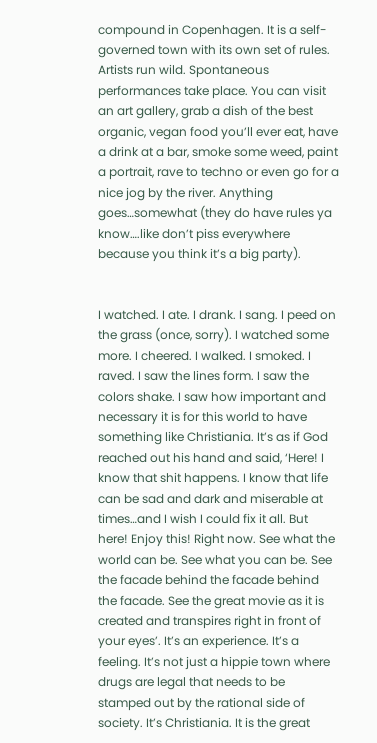compound in Copenhagen. It is a self-governed town with its own set of rules. Artists run wild. Spontaneous performances take place. You can visit an art gallery, grab a dish of the best organic, vegan food you’ll ever eat, have a drink at a bar, smoke some weed, paint a portrait, rave to techno or even go for a nice jog by the river. Anything goes…somewhat (they do have rules ya know….like don’t piss everywhere because you think it’s a big party).


I watched. I ate. I drank. I sang. I peed on the grass (once, sorry). I watched some more. I cheered. I walked. I smoked. I raved. I saw the lines form. I saw the colors shake. I saw how important and necessary it is for this world to have something like Christiania. It’s as if God reached out his hand and said, ‘Here! I know that shit happens. I know that life can be sad and dark and miserable at times…and I wish I could fix it all. But here! Enjoy this! Right now. See what the world can be. See what you can be. See the facade behind the facade behind the facade. See the great movie as it is created and transpires right in front of your eyes’. It’s an experience. It’s a feeling. It’s not just a hippie town where drugs are legal that needs to be stamped out by the rational side of society. It’s Christiania. It is the great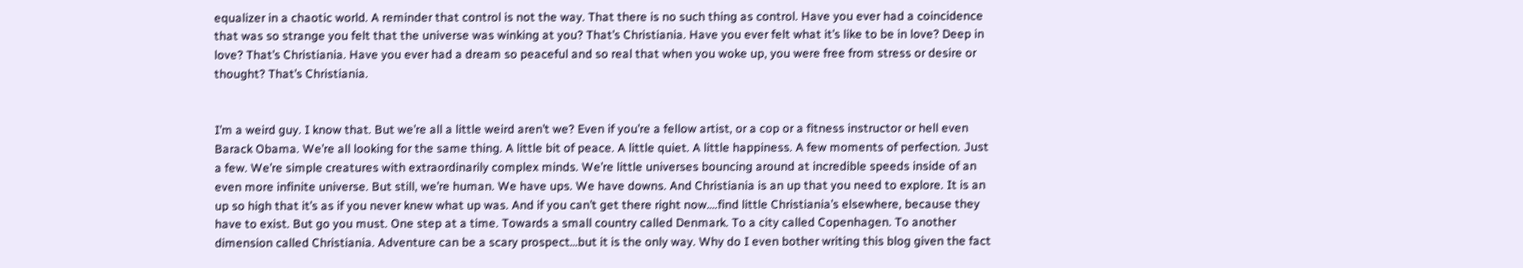equalizer in a chaotic world. A reminder that control is not the way. That there is no such thing as control. Have you ever had a coincidence that was so strange you felt that the universe was winking at you? That’s Christiania. Have you ever felt what it’s like to be in love? Deep in love? That’s Christiania. Have you ever had a dream so peaceful and so real that when you woke up, you were free from stress or desire or thought? That’s Christiania.


I’m a weird guy. I know that. But we’re all a little weird aren’t we? Even if you’re a fellow artist, or a cop or a fitness instructor or hell even Barack Obama. We’re all looking for the same thing. A little bit of peace. A little quiet. A little happiness. A few moments of perfection. Just a few. We’re simple creatures with extraordinarily complex minds. We’re little universes bouncing around at incredible speeds inside of an even more infinite universe. But still, we’re human. We have ups. We have downs. And Christiania is an up that you need to explore. It is an up so high that it’s as if you never knew what up was. And if you can’t get there right now….find little Christiania’s elsewhere, because they have to exist. But go you must. One step at a time. Towards a small country called Denmark. To a city called Copenhagen. To another dimension called Christiania. Adventure can be a scary prospect…but it is the only way. Why do I even bother writing this blog given the fact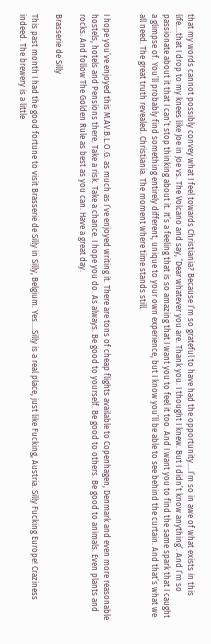that my words cannot possibly convey what I feel towards Christiania? Because I’m so grateful to have had the opportunity….I’m so in awe of what exists in this life….that I drop to my knees like Joe in Joe vs. The Volcano and say, ‘Dear whatever you are. Thank you. I thought I knew. But I didn’t know anything’. And I’m so passionate about it that I can’t stop thinking about it. It’s a feeling that is so amazing that I want you to feel it too. And I want you to find the same spark that I caught a glimpse of. You’ll probably find something entirely different, unique to your own experience, but I know you’ll be able to see behind the curtain. And that’s what we all need. The great truth revealed. Christiania. The moment where time stands still.


I hope you’ve enjoyed this M.AV.B.L.O.G. as much as I’ve enjoyed writing it. There are tons of cheap flights available to Copenhagen, Denmark and even more reasonable hostels, hotels and Pensions there. Take a risk. Take a chance. I hope you do. As always. Be good to yourself. Be good to others. Be good to animals. Even plants and rocks. And follow The Golden Rule as best as you can. Have a great day.

Brasserie de Silly

This past month I had the good fortune to visit Brasserie de Silly in Silly, Belgium. Yes….Silly is a real place, just like Fucking, Austria. Silly Fucking Europe! Craziness indeed. The brewery is a little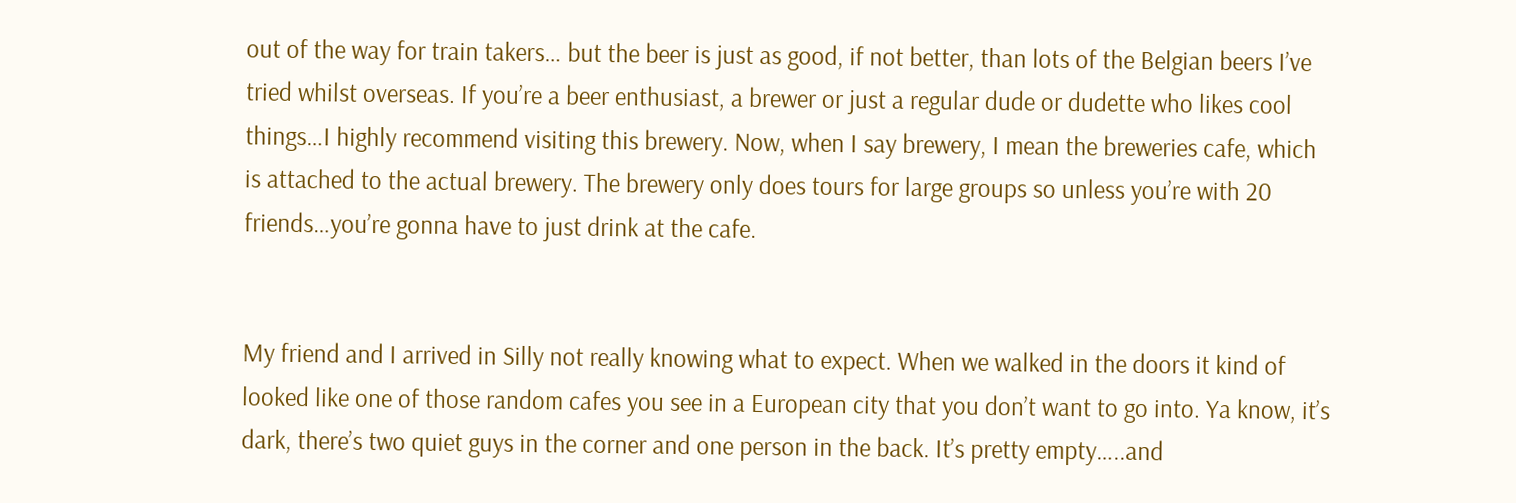out of the way for train takers… but the beer is just as good, if not better, than lots of the Belgian beers I’ve tried whilst overseas. If you’re a beer enthusiast, a brewer or just a regular dude or dudette who likes cool things…I highly recommend visiting this brewery. Now, when I say brewery, I mean the breweries cafe, which is attached to the actual brewery. The brewery only does tours for large groups so unless you’re with 20 friends…you’re gonna have to just drink at the cafe.


My friend and I arrived in Silly not really knowing what to expect. When we walked in the doors it kind of looked like one of those random cafes you see in a European city that you don’t want to go into. Ya know, it’s dark, there’s two quiet guys in the corner and one person in the back. It’s pretty empty…..and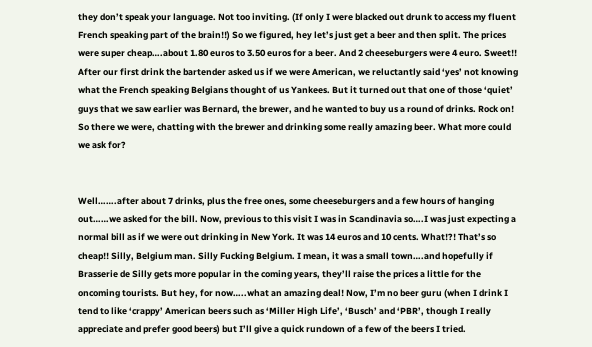they don’t speak your language. Not too inviting. (If only I were blacked out drunk to access my fluent French speaking part of the brain!!) So we figured, hey let’s just get a beer and then split. The prices were super cheap….about 1.80 euros to 3.50 euros for a beer. And 2 cheeseburgers were 4 euro. Sweet!! After our first drink the bartender asked us if we were American, we reluctantly said ‘yes’ not knowing what the French speaking Belgians thought of us Yankees. But it turned out that one of those ‘quiet’ guys that we saw earlier was Bernard, the brewer, and he wanted to buy us a round of drinks. Rock on! So there we were, chatting with the brewer and drinking some really amazing beer. What more could we ask for?


Well…….after about 7 drinks, plus the free ones, some cheeseburgers and a few hours of hanging out……we asked for the bill. Now, previous to this visit I was in Scandinavia so….I was just expecting a normal bill as if we were out drinking in New York. It was 14 euros and 10 cents. What!?! That’s so cheap!! Silly, Belgium man. Silly Fucking Belgium. I mean, it was a small town….and hopefully if Brasserie de Silly gets more popular in the coming years, they’ll raise the prices a little for the oncoming tourists. But hey, for now…..what an amazing deal! Now, I’m no beer guru (when I drink I tend to like ‘crappy’ American beers such as ‘Miller High Life’, ‘Busch’ and ‘PBR’, though I really appreciate and prefer good beers) but I’ll give a quick rundown of a few of the beers I tried.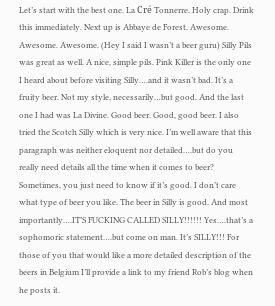Let’s start with the best one. La Cré Tonnerre. Holy crap. Drink this immediately. Next up is Abbaye de Forest. Awesome. Awesome. Awesome. (Hey I said I wasn’t a beer guru) Silly Pils was great as well. A nice, simple pils. Pink Killer is the only one I heard about before visiting Silly….and it wasn’t bad. It’s a fruity beer. Not my style, necessarily…but good. And the last one I had was La Divine. Good beer. Good, good beer. I also tried the Scotch Silly which is very nice. I’m well aware that this paragraph was neither eloquent nor detailed….but do you really need details all the time when it comes to beer? Sometimes, you just need to know if it’s good. I don’t care what type of beer you like. The beer in Silly is good. And most importantly….IT’S FUCKING CALLED SILLY!!!!!! Yes….that’s a sophomoric statement….but come on man. It’s SILLY!!! For those of you that would like a more detailed description of the beers in Belgium I’ll provide a link to my friend Rob’s blog when he posts it.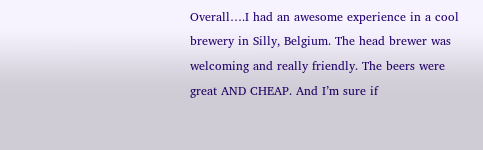Overall….I had an awesome experience in a cool brewery in Silly, Belgium. The head brewer was welcoming and really friendly. The beers were great AND CHEAP. And I’m sure if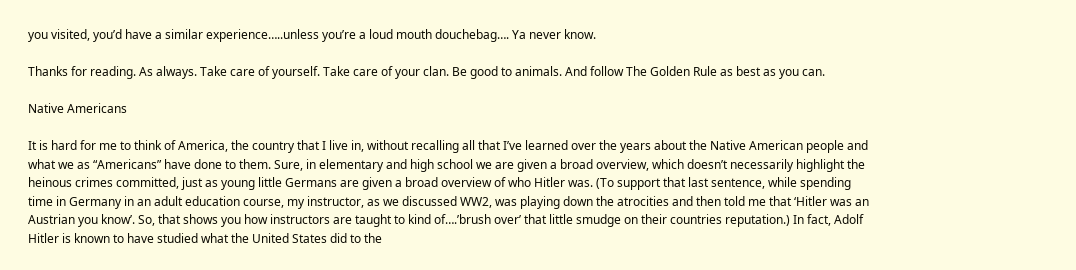you visited, you’d have a similar experience…..unless you’re a loud mouth douchebag…. Ya never know.

Thanks for reading. As always. Take care of yourself. Take care of your clan. Be good to animals. And follow The Golden Rule as best as you can.

Native Americans

It is hard for me to think of America, the country that I live in, without recalling all that I’ve learned over the years about the Native American people and what we as “Americans” have done to them. Sure, in elementary and high school we are given a broad overview, which doesn’t necessarily highlight the heinous crimes committed, just as young little Germans are given a broad overview of who Hitler was. (To support that last sentence, while spending time in Germany in an adult education course, my instructor, as we discussed WW2, was playing down the atrocities and then told me that ‘Hitler was an Austrian you know’. So, that shows you how instructors are taught to kind of….’brush over’ that little smudge on their countries reputation.) In fact, Adolf Hitler is known to have studied what the United States did to the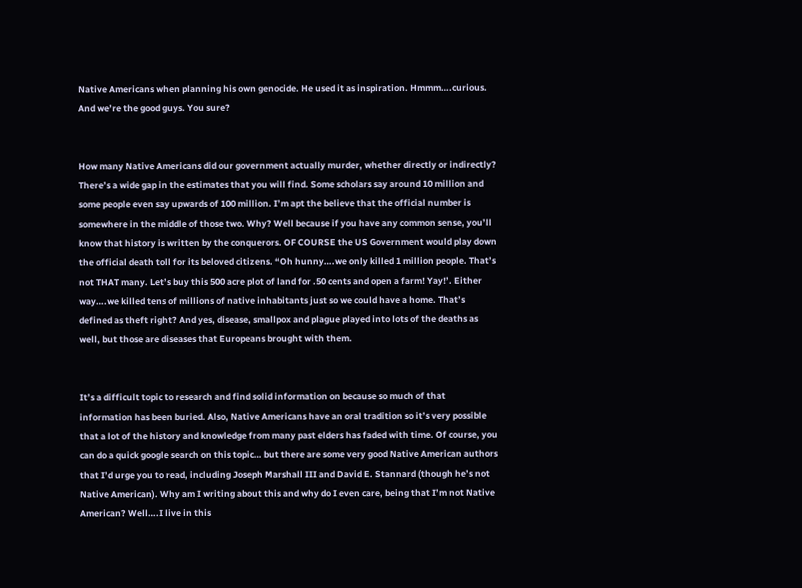Native Americans when planning his own genocide. He used it as inspiration. Hmmm….curious. And we’re the good guys. You sure?


How many Native Americans did our government actually murder, whether directly or indirectly? There’s a wide gap in the estimates that you will find. Some scholars say around 10 million and some people even say upwards of 100 million. I’m apt the believe that the official number is somewhere in the middle of those two. Why? Well because if you have any common sense, you’ll know that history is written by the conquerors. OF COURSE the US Government would play down the official death toll for its beloved citizens. “Oh hunny….we only killed 1 million people. That’s not THAT many. Let’s buy this 500 acre plot of land for .50 cents and open a farm! Yay!’. Either way….we killed tens of millions of native inhabitants just so we could have a home. That’s defined as theft right? And yes, disease, smallpox and plague played into lots of the deaths as well, but those are diseases that Europeans brought with them.


It’s a difficult topic to research and find solid information on because so much of that information has been buried. Also, Native Americans have an oral tradition so it’s very possible that a lot of the history and knowledge from many past elders has faded with time. Of course, you can do a quick google search on this topic… but there are some very good Native American authors that I’d urge you to read, including Joseph Marshall III and David E. Stannard (though he’s not Native American). Why am I writing about this and why do I even care, being that I’m not Native American? Well….I live in this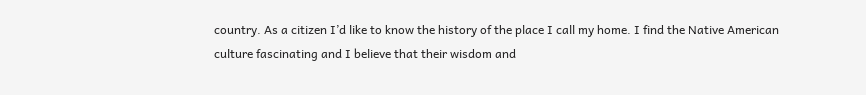country. As a citizen I’d like to know the history of the place I call my home. I find the Native American culture fascinating and I believe that their wisdom and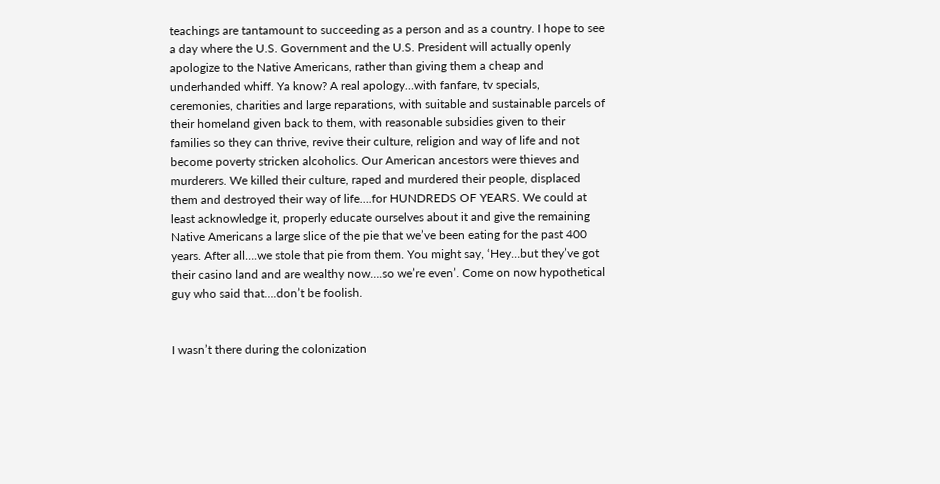teachings are tantamount to succeeding as a person and as a country. I hope to see a day where the U.S. Government and the U.S. President will actually openly apologize to the Native Americans, rather than giving them a cheap and underhanded whiff. Ya know? A real apology…with fanfare, tv specials, ceremonies, charities and large reparations, with suitable and sustainable parcels of their homeland given back to them, with reasonable subsidies given to their families so they can thrive, revive their culture, religion and way of life and not become poverty stricken alcoholics. Our American ancestors were thieves and murderers. We killed their culture, raped and murdered their people, displaced them and destroyed their way of life….for HUNDREDS OF YEARS. We could at least acknowledge it, properly educate ourselves about it and give the remaining Native Americans a large slice of the pie that we’ve been eating for the past 400 years. After all….we stole that pie from them. You might say, ‘Hey…but they’ve got their casino land and are wealthy now….so we’re even’. Come on now hypothetical guy who said that….don’t be foolish.


I wasn’t there during the colonization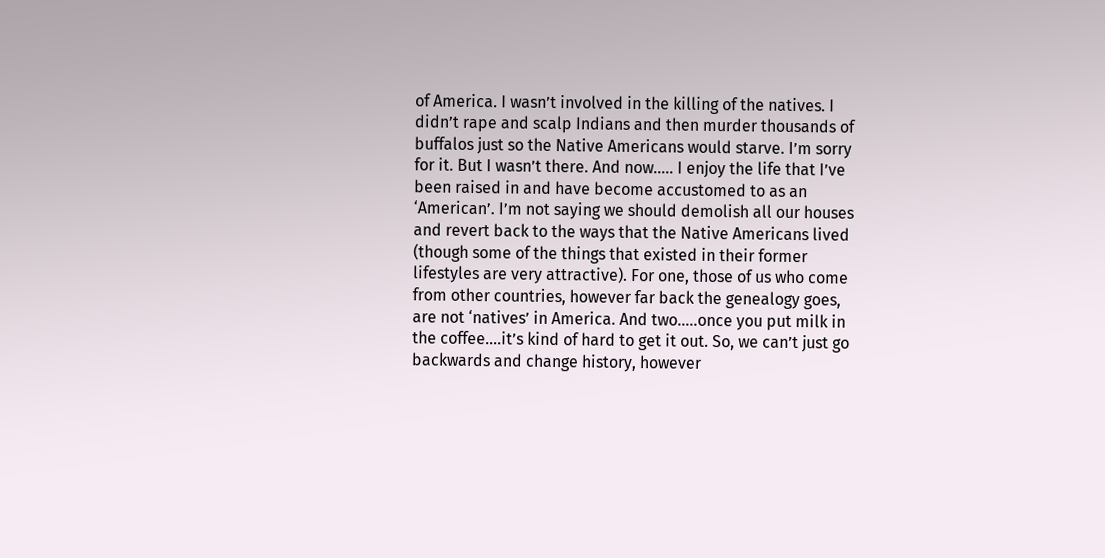of America. I wasn’t involved in the killing of the natives. I didn’t rape and scalp Indians and then murder thousands of buffalos just so the Native Americans would starve. I’m sorry for it. But I wasn’t there. And now….. I enjoy the life that I’ve been raised in and have become accustomed to as an ‘American’. I’m not saying we should demolish all our houses and revert back to the ways that the Native Americans lived (though some of the things that existed in their former lifestyles are very attractive). For one, those of us who come from other countries, however far back the genealogy goes, are not ‘natives’ in America. And two…..once you put milk in the coffee….it’s kind of hard to get it out. So, we can’t just go backwards and change history, however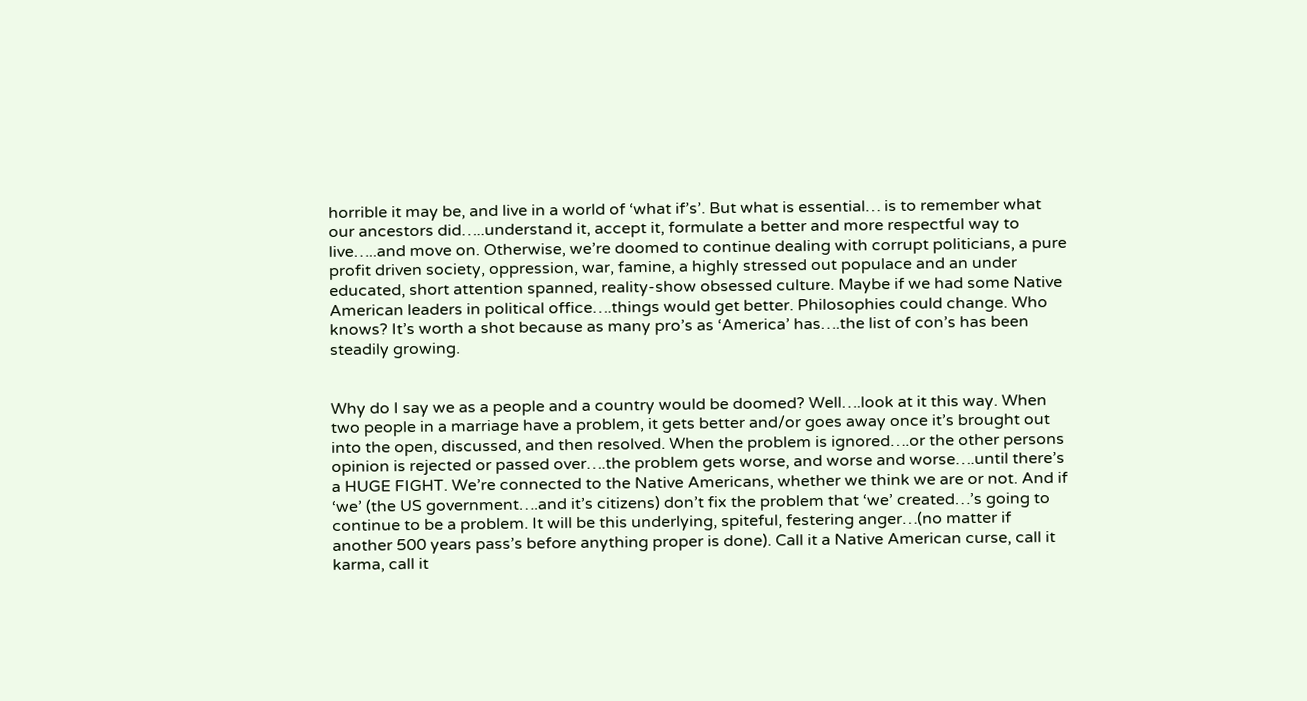horrible it may be, and live in a world of ‘what if’s’. But what is essential… is to remember what our ancestors did…..understand it, accept it, formulate a better and more respectful way to live…..and move on. Otherwise, we’re doomed to continue dealing with corrupt politicians, a pure profit driven society, oppression, war, famine, a highly stressed out populace and an under educated, short attention spanned, reality-show obsessed culture. Maybe if we had some Native American leaders in political office….things would get better. Philosophies could change. Who knows? It’s worth a shot because as many pro’s as ‘America’ has….the list of con’s has been steadily growing.


Why do I say we as a people and a country would be doomed? Well….look at it this way. When two people in a marriage have a problem, it gets better and/or goes away once it’s brought out into the open, discussed, and then resolved. When the problem is ignored….or the other persons opinion is rejected or passed over….the problem gets worse, and worse and worse….until there’s a HUGE FIGHT. We’re connected to the Native Americans, whether we think we are or not. And if ‘we’ (the US government….and it’s citizens) don’t fix the problem that ‘we’ created…’s going to continue to be a problem. It will be this underlying, spiteful, festering anger…(no matter if another 500 years pass’s before anything proper is done). Call it a Native American curse, call it karma, call it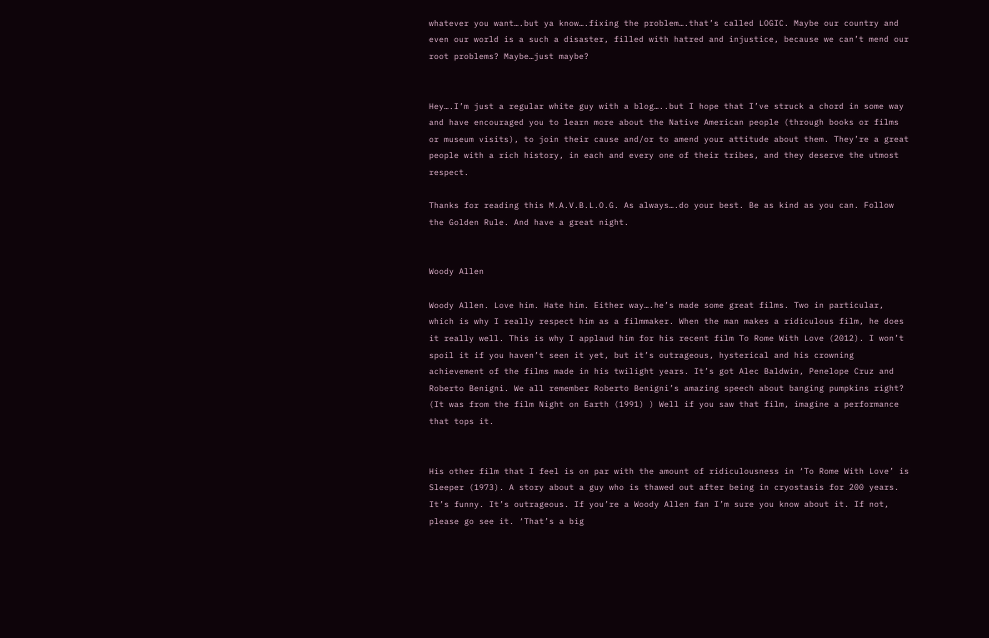whatever you want….but ya know….fixing the problem….that’s called LOGIC. Maybe our country and even our world is a such a disaster, filled with hatred and injustice, because we can’t mend our root problems? Maybe…just maybe?


Hey….I’m just a regular white guy with a blog…..but I hope that I’ve struck a chord in some way and have encouraged you to learn more about the Native American people (through books or films or museum visits), to join their cause and/or to amend your attitude about them. They’re a great people with a rich history, in each and every one of their tribes, and they deserve the utmost respect.

Thanks for reading this M.A.V.B.L.O.G. As always….do your best. Be as kind as you can. Follow the Golden Rule. And have a great night.


Woody Allen

Woody Allen. Love him. Hate him. Either way….he’s made some great films. Two in particular, which is why I really respect him as a filmmaker. When the man makes a ridiculous film, he does it really well. This is why I applaud him for his recent film To Rome With Love (2012). I won’t spoil it if you haven’t seen it yet, but it’s outrageous, hysterical and his crowning achievement of the films made in his twilight years. It’s got Alec Baldwin, Penelope Cruz and Roberto Benigni. We all remember Roberto Benigni’s amazing speech about banging pumpkins right? (It was from the film Night on Earth (1991) ) Well if you saw that film, imagine a performance that tops it.


His other film that I feel is on par with the amount of ridiculousness in ‘To Rome With Love’ is Sleeper (1973). A story about a guy who is thawed out after being in cryostasis for 200 years. It’s funny. It’s outrageous. If you’re a Woody Allen fan I’m sure you know about it. If not, please go see it. ‘That’s a big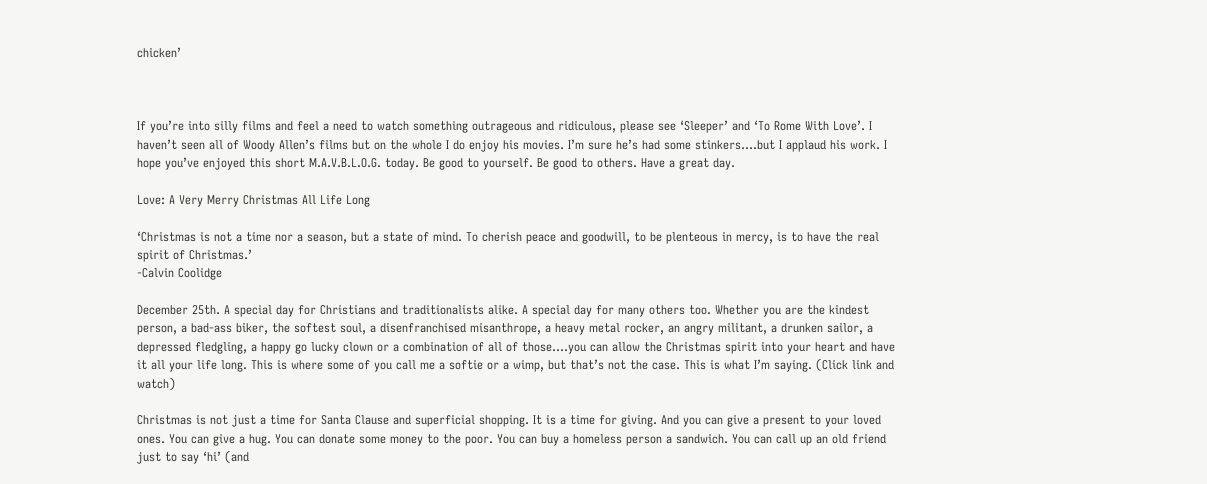chicken’



If you’re into silly films and feel a need to watch something outrageous and ridiculous, please see ‘Sleeper’ and ‘To Rome With Love’. I haven’t seen all of Woody Allen’s films but on the whole I do enjoy his movies. I’m sure he’s had some stinkers….but I applaud his work. I hope you’ve enjoyed this short M.A.V.B.L.O.G. today. Be good to yourself. Be good to others. Have a great day.

Love: A Very Merry Christmas All Life Long

‘Christmas is not a time nor a season, but a state of mind. To cherish peace and goodwill, to be plenteous in mercy, is to have the real spirit of Christmas.’
-Calvin Coolidge

December 25th. A special day for Christians and traditionalists alike. A special day for many others too. Whether you are the kindest person, a bad-ass biker, the softest soul, a disenfranchised misanthrope, a heavy metal rocker, an angry militant, a drunken sailor, a depressed fledgling, a happy go lucky clown or a combination of all of those….you can allow the Christmas spirit into your heart and have it all your life long. This is where some of you call me a softie or a wimp, but that’s not the case. This is what I’m saying. (Click link and watch)

Christmas is not just a time for Santa Clause and superficial shopping. It is a time for giving. And you can give a present to your loved ones. You can give a hug. You can donate some money to the poor. You can buy a homeless person a sandwich. You can call up an old friend just to say ‘hi’ (and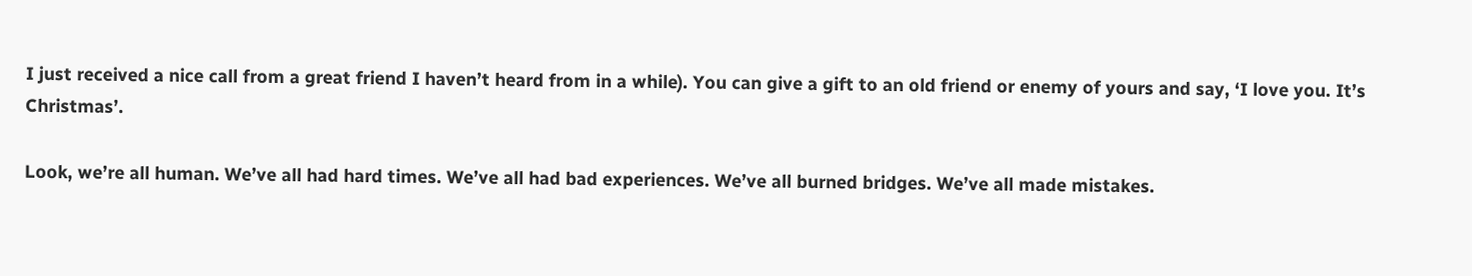I just received a nice call from a great friend I haven’t heard from in a while). You can give a gift to an old friend or enemy of yours and say, ‘I love you. It’s Christmas’.

Look, we’re all human. We’ve all had hard times. We’ve all had bad experiences. We’ve all burned bridges. We’ve all made mistakes.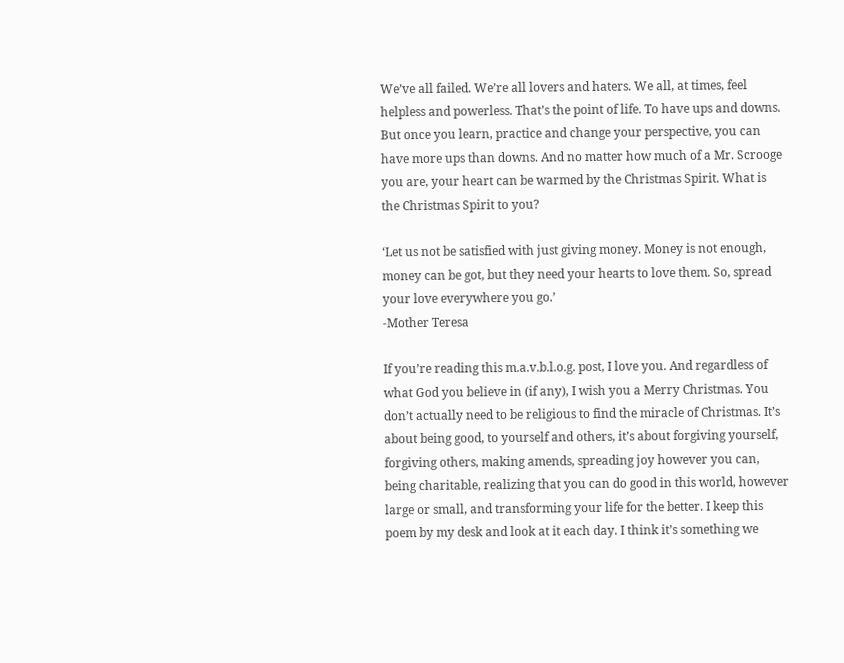We’ve all failed. We’re all lovers and haters. We all, at times, feel helpless and powerless. That’s the point of life. To have ups and downs. But once you learn, practice and change your perspective, you can have more ups than downs. And no matter how much of a Mr. Scrooge you are, your heart can be warmed by the Christmas Spirit. What is the Christmas Spirit to you?

‘Let us not be satisfied with just giving money. Money is not enough, money can be got, but they need your hearts to love them. So, spread your love everywhere you go.’
-Mother Teresa

If you’re reading this m.a.v.b.l.o.g. post, I love you. And regardless of what God you believe in (if any), I wish you a Merry Christmas. You don’t actually need to be religious to find the miracle of Christmas. It’s about being good, to yourself and others, it’s about forgiving yourself, forgiving others, making amends, spreading joy however you can, being charitable, realizing that you can do good in this world, however large or small, and transforming your life for the better. I keep this poem by my desk and look at it each day. I think it’s something we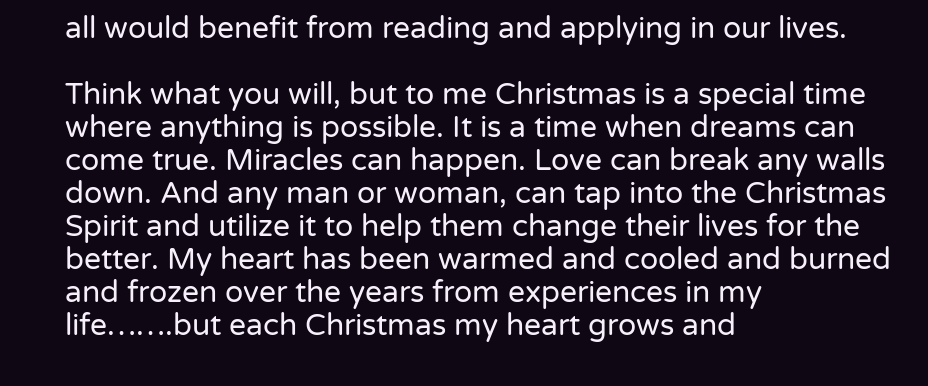all would benefit from reading and applying in our lives.

Think what you will, but to me Christmas is a special time where anything is possible. It is a time when dreams can come true. Miracles can happen. Love can break any walls down. And any man or woman, can tap into the Christmas Spirit and utilize it to help them change their lives for the better. My heart has been warmed and cooled and burned and frozen over the years from experiences in my life…….but each Christmas my heart grows and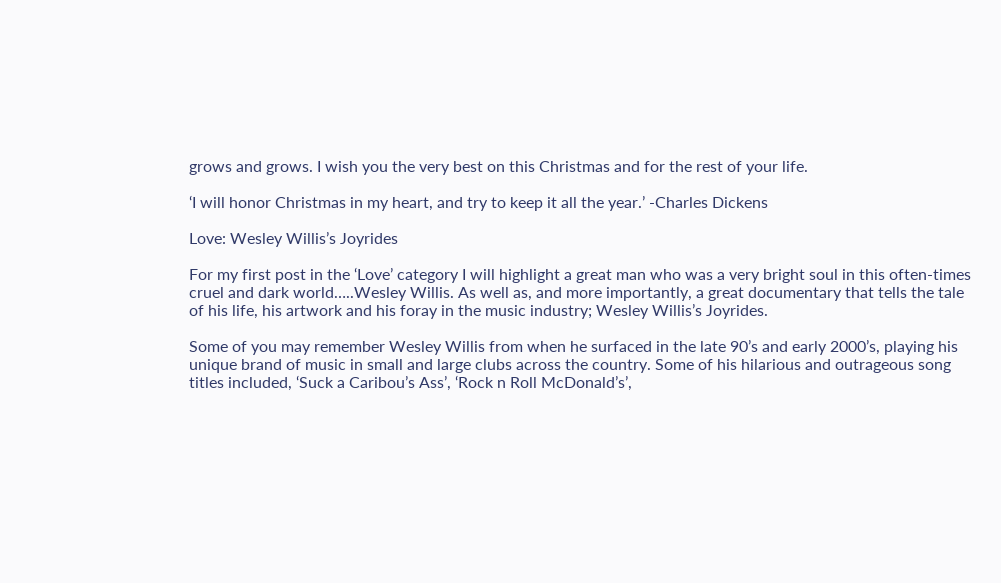grows and grows. I wish you the very best on this Christmas and for the rest of your life.

‘I will honor Christmas in my heart, and try to keep it all the year.’ -Charles Dickens

Love: Wesley Willis’s Joyrides

For my first post in the ‘Love’ category I will highlight a great man who was a very bright soul in this often-times cruel and dark world…..Wesley Willis. As well as, and more importantly, a great documentary that tells the tale of his life, his artwork and his foray in the music industry; Wesley Willis’s Joyrides.

Some of you may remember Wesley Willis from when he surfaced in the late 90’s and early 2000’s, playing his unique brand of music in small and large clubs across the country. Some of his hilarious and outrageous song titles included, ‘Suck a Caribou’s Ass’, ‘Rock n Roll McDonald’s’,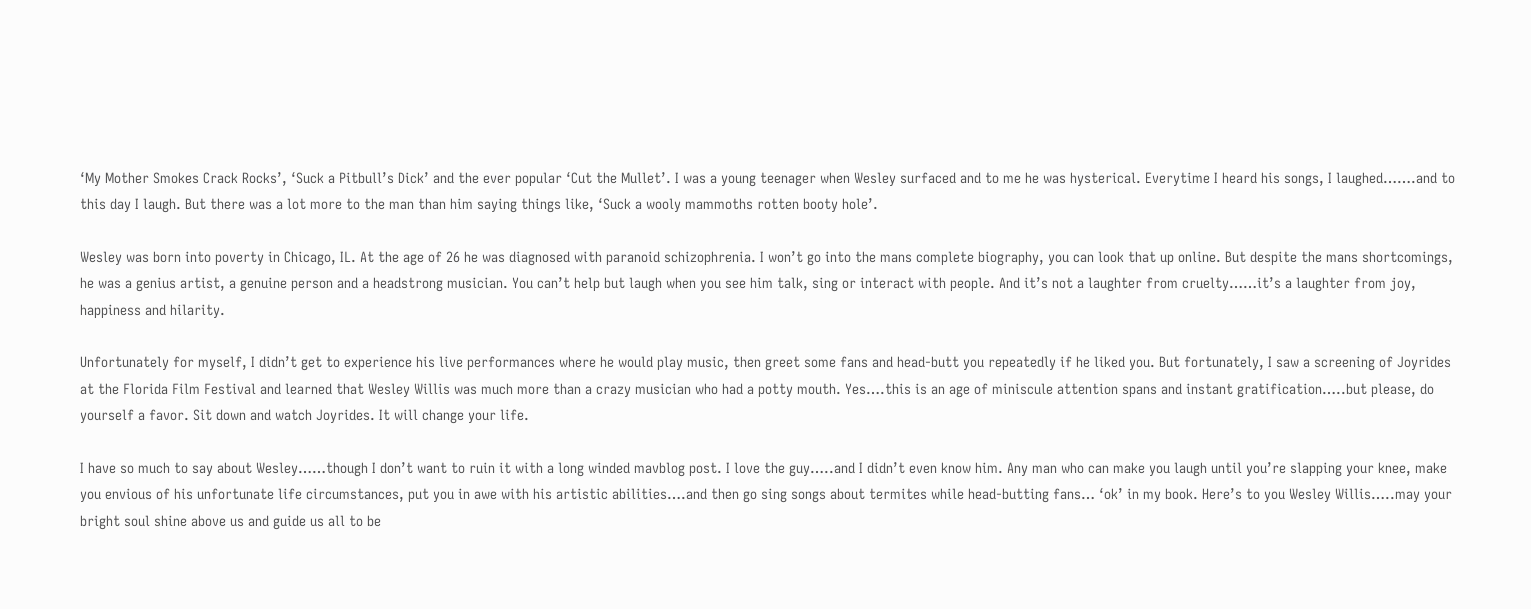‘My Mother Smokes Crack Rocks’, ‘Suck a Pitbull’s Dick’ and the ever popular ‘Cut the Mullet’. I was a young teenager when Wesley surfaced and to me he was hysterical. Everytime I heard his songs, I laughed…….and to this day I laugh. But there was a lot more to the man than him saying things like, ‘Suck a wooly mammoths rotten booty hole’.

Wesley was born into poverty in Chicago, IL. At the age of 26 he was diagnosed with paranoid schizophrenia. I won’t go into the mans complete biography, you can look that up online. But despite the mans shortcomings, he was a genius artist, a genuine person and a headstrong musician. You can’t help but laugh when you see him talk, sing or interact with people. And it’s not a laughter from cruelty……it’s a laughter from joy, happiness and hilarity.

Unfortunately for myself, I didn’t get to experience his live performances where he would play music, then greet some fans and head-butt you repeatedly if he liked you. But fortunately, I saw a screening of Joyrides at the Florida Film Festival and learned that Wesley Willis was much more than a crazy musician who had a potty mouth. Yes….this is an age of miniscule attention spans and instant gratification…..but please, do yourself a favor. Sit down and watch Joyrides. It will change your life.

I have so much to say about Wesley……though I don’t want to ruin it with a long winded mavblog post. I love the guy…..and I didn’t even know him. Any man who can make you laugh until you’re slapping your knee, make you envious of his unfortunate life circumstances, put you in awe with his artistic abilities….and then go sing songs about termites while head-butting fans… ‘ok’ in my book. Here’s to you Wesley Willis…..may your bright soul shine above us and guide us all to be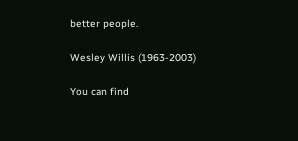better people.

Wesley Willis (1963-2003)

You can find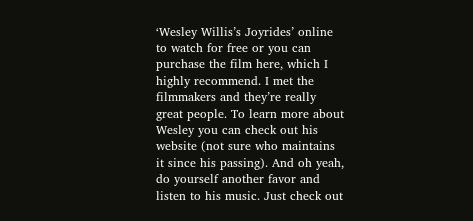‘Wesley Willis’s Joyrides’ online to watch for free or you can purchase the film here, which I highly recommend. I met the filmmakers and they’re really great people. To learn more about Wesley you can check out his website (not sure who maintains it since his passing). And oh yeah, do yourself another favor and listen to his music. Just check out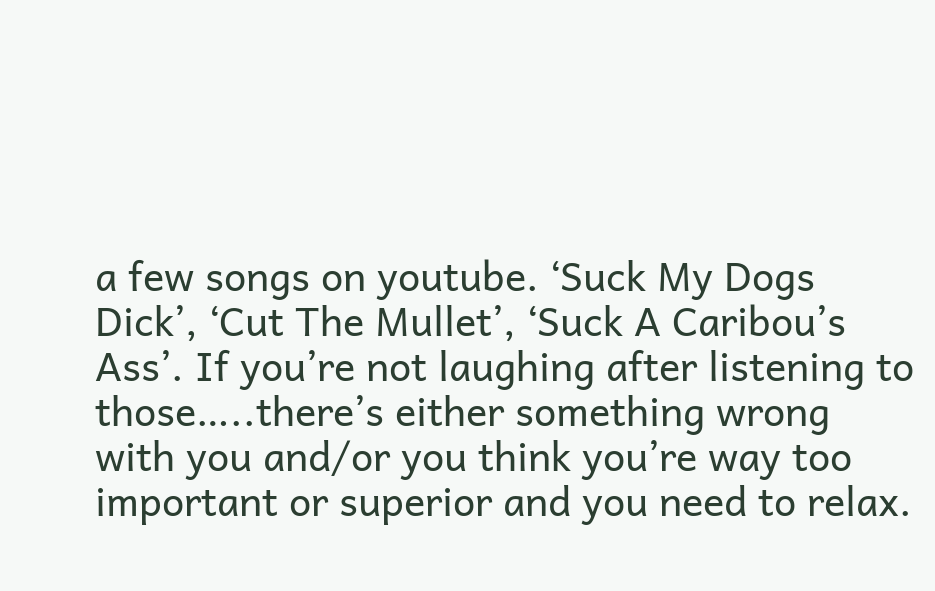a few songs on youtube. ‘Suck My Dogs Dick’, ‘Cut The Mullet’, ‘Suck A Caribou’s Ass’. If you’re not laughing after listening to those…..there’s either something wrong with you and/or you think you’re way too important or superior and you need to relax.